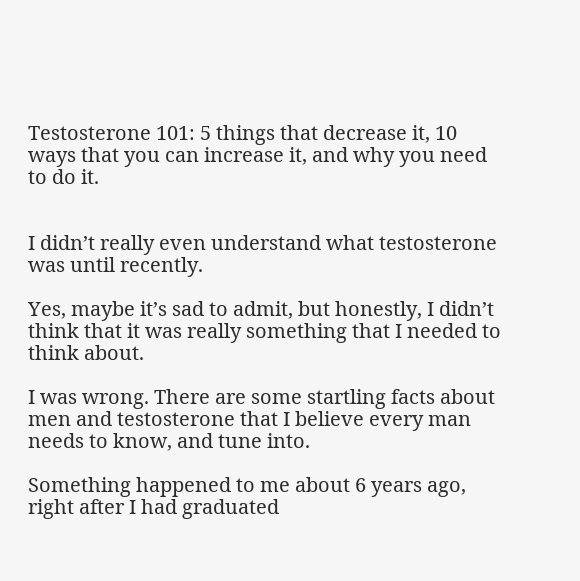Testosterone 101: 5 things that decrease it, 10 ways that you can increase it, and why you need to do it.


I didn’t really even understand what testosterone was until recently.

Yes, maybe it’s sad to admit, but honestly, I didn’t think that it was really something that I needed to think about.

I was wrong. There are some startling facts about men and testosterone that I believe every man needs to know, and tune into.

Something happened to me about 6 years ago, right after I had graduated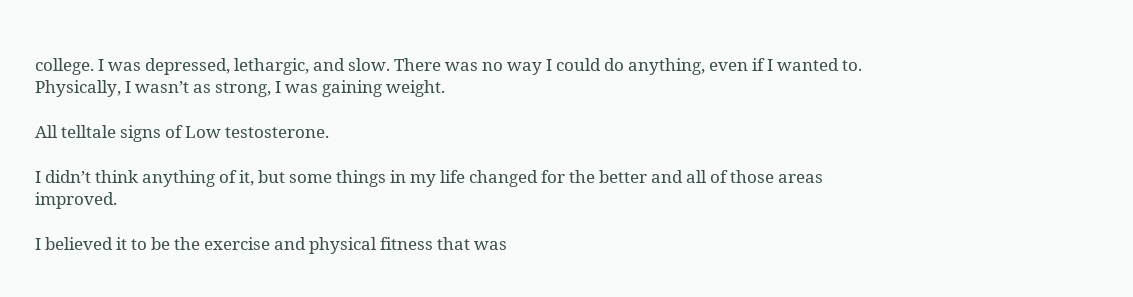college. I was depressed, lethargic, and slow. There was no way I could do anything, even if I wanted to. Physically, I wasn’t as strong, I was gaining weight.

All telltale signs of Low testosterone.

I didn’t think anything of it, but some things in my life changed for the better and all of those areas improved.

I believed it to be the exercise and physical fitness that was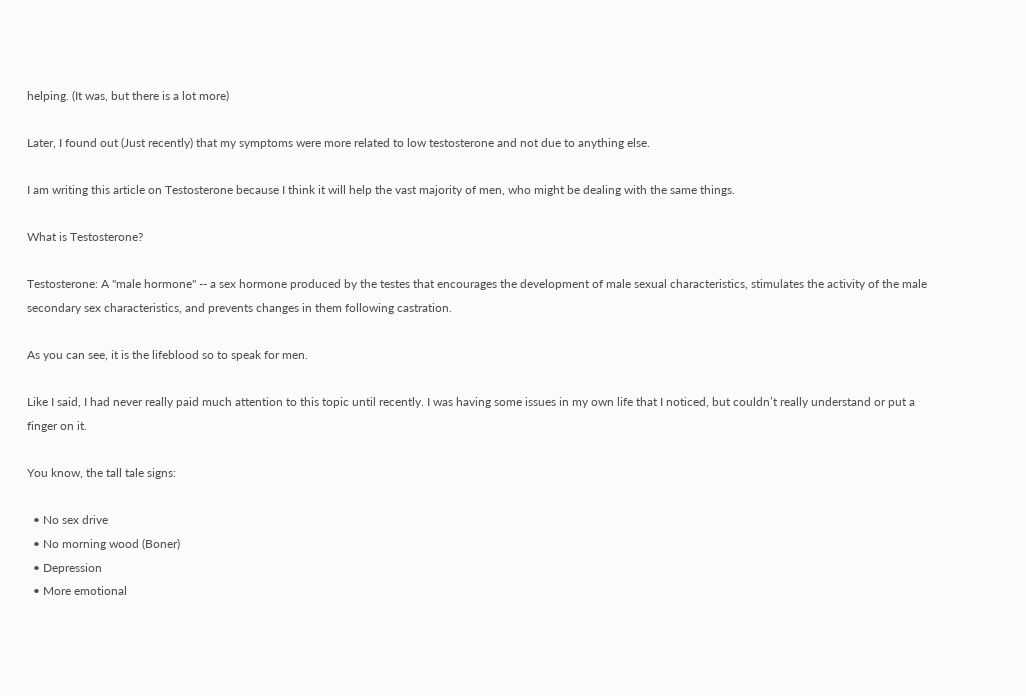helping. (It was, but there is a lot more)

Later, I found out (Just recently) that my symptoms were more related to low testosterone and not due to anything else.

I am writing this article on Testosterone because I think it will help the vast majority of men, who might be dealing with the same things.

What is Testosterone?

Testosterone: A "male hormone" -- a sex hormone produced by the testes that encourages the development of male sexual characteristics, stimulates the activity of the male secondary sex characteristics, and prevents changes in them following castration.

As you can see, it is the lifeblood so to speak for men.

Like I said, I had never really paid much attention to this topic until recently. I was having some issues in my own life that I noticed, but couldn’t really understand or put a finger on it.

You know, the tall tale signs:

  • No sex drive
  • No morning wood (Boner)
  • Depression
  • More emotional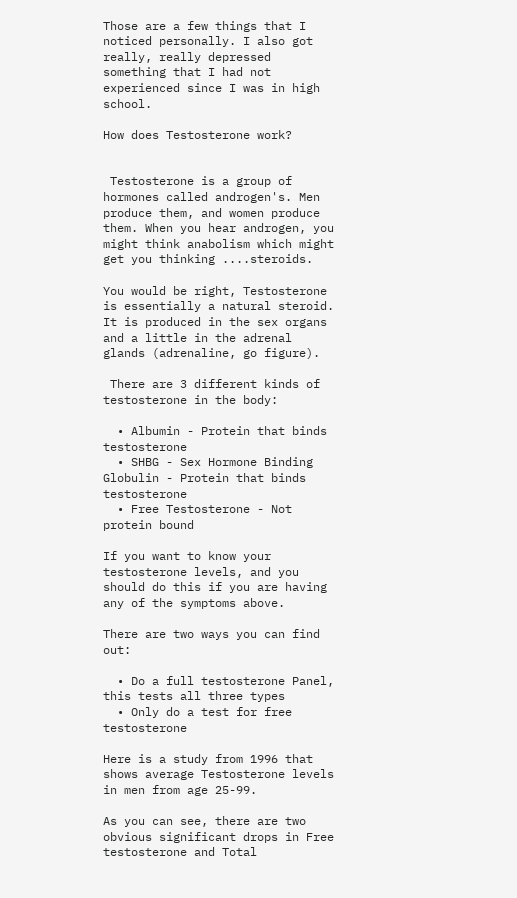Those are a few things that I noticed personally. I also got really, really depressed something that I had not experienced since I was in high school.

How does Testosterone work?


 Testosterone is a group of hormones called androgen's. Men produce them, and women produce them. When you hear androgen, you might think anabolism which might get you thinking ....steroids.

You would be right, Testosterone is essentially a natural steroid. It is produced in the sex organs and a little in the adrenal glands (adrenaline, go figure).

 There are 3 different kinds of testosterone in the body:

  • Albumin - Protein that binds testosterone
  • SHBG - Sex Hormone Binding Globulin - Protein that binds testosterone
  • Free Testosterone - Not protein bound

If you want to know your testosterone levels, and you should do this if you are having any of the symptoms above.

There are two ways you can find out:

  • Do a full testosterone Panel, this tests all three types
  • Only do a test for free testosterone

Here is a study from 1996 that shows average Testosterone levels in men from age 25-99.

As you can see, there are two obvious significant drops in Free testosterone and Total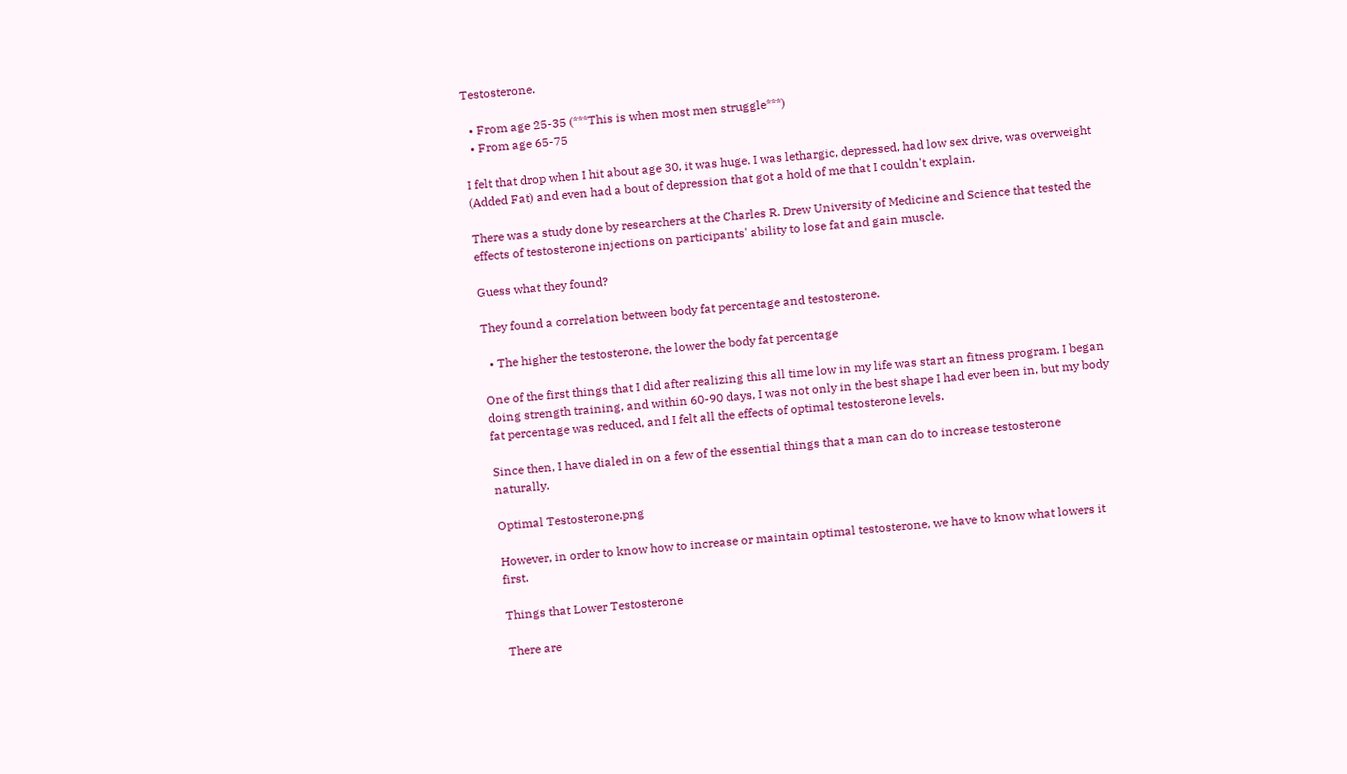Testosterone.

  • From age 25-35 (***This is when most men struggle***)
  • From age 65-75

I felt that drop when I hit about age 30, it was huge. I was lethargic, depressed, had low sex drive, was overweight (Added Fat) and even had a bout of depression that got a hold of me that I couldn't explain.

There was a study done by researchers at the Charles R. Drew University of Medicine and Science that tested the effects of testosterone injections on participants' ability to lose fat and gain muscle.

Guess what they found?

They found a correlation between body fat percentage and testosterone.

  • The higher the testosterone, the lower the body fat percentage

One of the first things that I did after realizing this all time low in my life was start an fitness program. I began doing strength training, and within 60-90 days, I was not only in the best shape I had ever been in, but my body fat percentage was reduced, and I felt all the effects of optimal testosterone levels.

Since then, I have dialed in on a few of the essential things that a man can do to increase testosterone naturally.

Optimal Testosterone.png

However, in order to know how to increase or maintain optimal testosterone, we have to know what lowers it first.

Things that Lower Testosterone

There are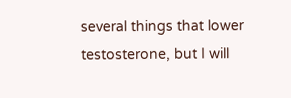several things that lower testosterone, but I will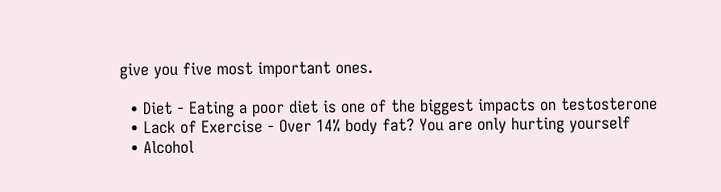give you five most important ones.

  • Diet - Eating a poor diet is one of the biggest impacts on testosterone
  • Lack of Exercise - Over 14% body fat? You are only hurting yourself
  • Alcohol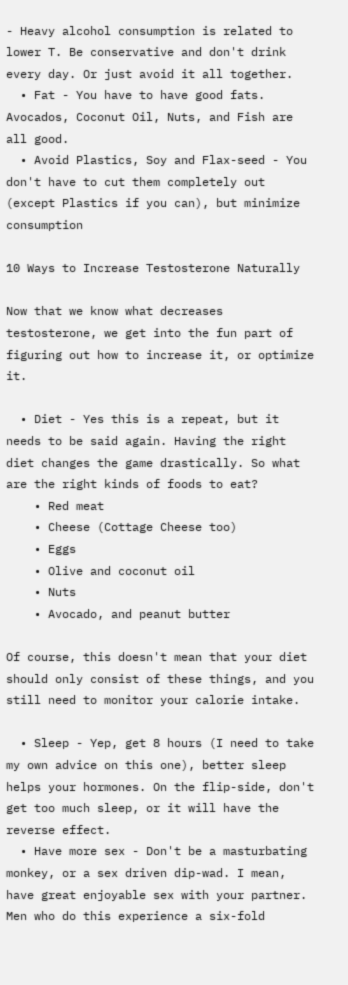- Heavy alcohol consumption is related to lower T. Be conservative and don't drink every day. Or just avoid it all together.
  • Fat - You have to have good fats. Avocados, Coconut Oil, Nuts, and Fish are all good.
  • Avoid Plastics, Soy and Flax-seed - You don't have to cut them completely out (except Plastics if you can), but minimize consumption

10 Ways to Increase Testosterone Naturally

Now that we know what decreases testosterone, we get into the fun part of figuring out how to increase it, or optimize it.

  • Diet - Yes this is a repeat, but it needs to be said again. Having the right diet changes the game drastically. So what are the right kinds of foods to eat?
    • Red meat
    • Cheese (Cottage Cheese too)
    • Eggs
    • Olive and coconut oil
    • Nuts
    • Avocado, and peanut butter

Of course, this doesn't mean that your diet should only consist of these things, and you still need to monitor your calorie intake.

  • Sleep - Yep, get 8 hours (I need to take my own advice on this one), better sleep helps your hormones. On the flip-side, don't get too much sleep, or it will have the reverse effect.
  • Have more sex - Don't be a masturbating monkey, or a sex driven dip-wad. I mean, have great enjoyable sex with your partner. Men who do this experience a six-fold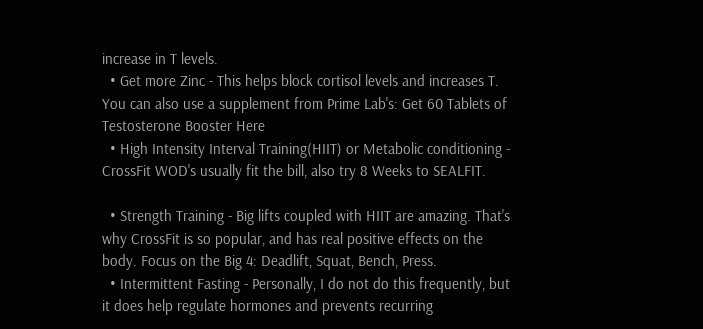increase in T levels.
  • Get more Zinc - This helps block cortisol levels and increases T. You can also use a supplement from Prime Lab's: Get 60 Tablets of Testosterone Booster Here
  • High Intensity Interval Training(HIIT) or Metabolic conditioning - CrossFit WOD's usually fit the bill, also try 8 Weeks to SEALFIT.

  • Strength Training - Big lifts coupled with HIIT are amazing. That's why CrossFit is so popular, and has real positive effects on the body. Focus on the Big 4: Deadlift, Squat, Bench, Press.
  • Intermittent Fasting - Personally, I do not do this frequently, but it does help regulate hormones and prevents recurring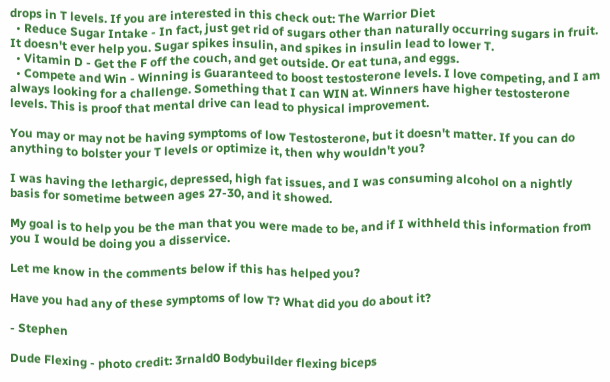drops in T levels. If you are interested in this check out: The Warrior Diet
  • Reduce Sugar Intake - In fact, just get rid of sugars other than naturally occurring sugars in fruit. It doesn't ever help you. Sugar spikes insulin, and spikes in insulin lead to lower T.
  • Vitamin D - Get the F off the couch, and get outside. Or eat tuna, and eggs.
  • Compete and Win - Winning is Guaranteed to boost testosterone levels. I love competing, and I am always looking for a challenge. Something that I can WIN at. Winners have higher testosterone levels. This is proof that mental drive can lead to physical improvement.

You may or may not be having symptoms of low Testosterone, but it doesn't matter. If you can do anything to bolster your T levels or optimize it, then why wouldn't you?

I was having the lethargic, depressed, high fat issues, and I was consuming alcohol on a nightly basis for sometime between ages 27-30, and it showed.

My goal is to help you be the man that you were made to be, and if I withheld this information from you I would be doing you a disservice.

Let me know in the comments below if this has helped you?

Have you had any of these symptoms of low T? What did you do about it?

- Stephen

Dude Flexing - photo credit: 3rnald0 Bodybuilder flexing biceps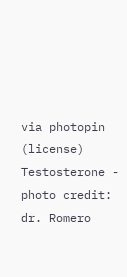via photopin (license)
Testosterone - photo credit: dr. Romero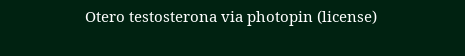Otero testosterona via photopin (license)